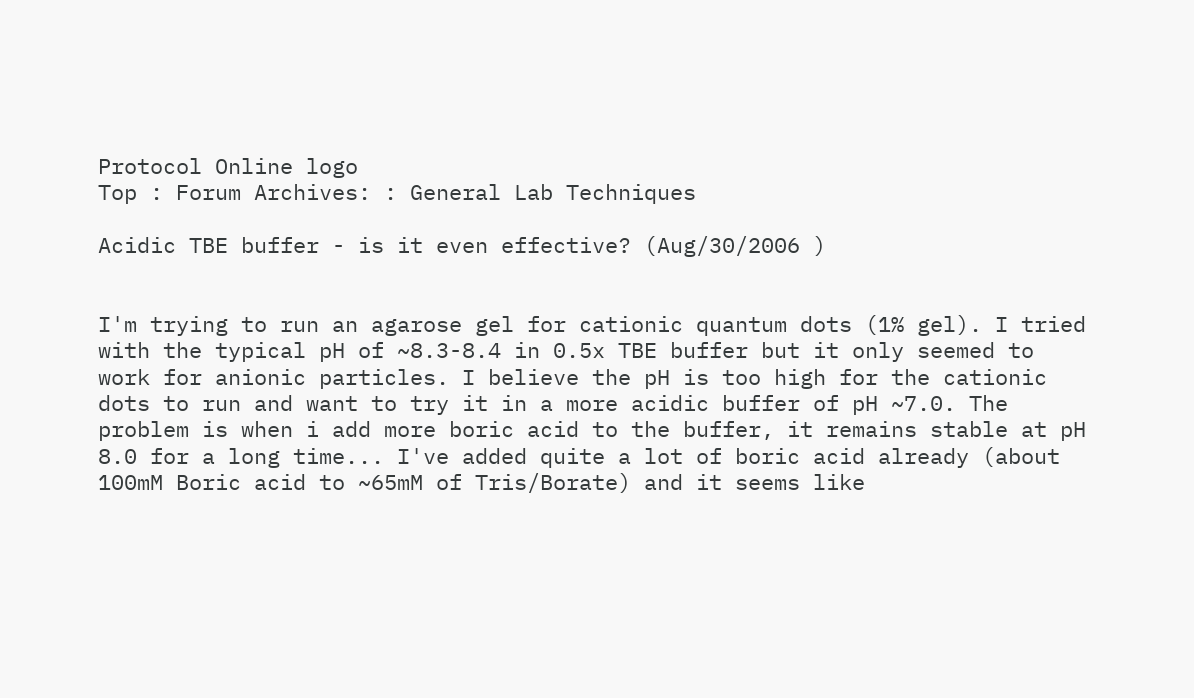Protocol Online logo
Top : Forum Archives: : General Lab Techniques

Acidic TBE buffer - is it even effective? (Aug/30/2006 )


I'm trying to run an agarose gel for cationic quantum dots (1% gel). I tried with the typical pH of ~8.3-8.4 in 0.5x TBE buffer but it only seemed to work for anionic particles. I believe the pH is too high for the cationic dots to run and want to try it in a more acidic buffer of pH ~7.0. The problem is when i add more boric acid to the buffer, it remains stable at pH 8.0 for a long time... I've added quite a lot of boric acid already (about 100mM Boric acid to ~65mM of Tris/Borate) and it seems like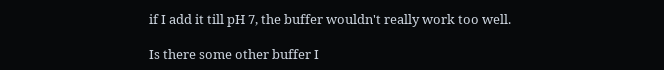if I add it till pH 7, the buffer wouldn't really work too well.

Is there some other buffer I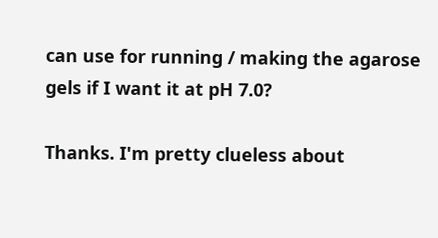can use for running / making the agarose gels if I want it at pH 7.0?

Thanks. I'm pretty clueless about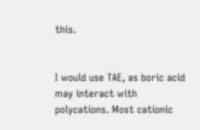this.


I would use TAE, as boric acid may interact with polycations. Most cationic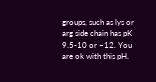groups, such as lys or arg side chain has pK 9.5-10 or ~12. You are ok with this pH.